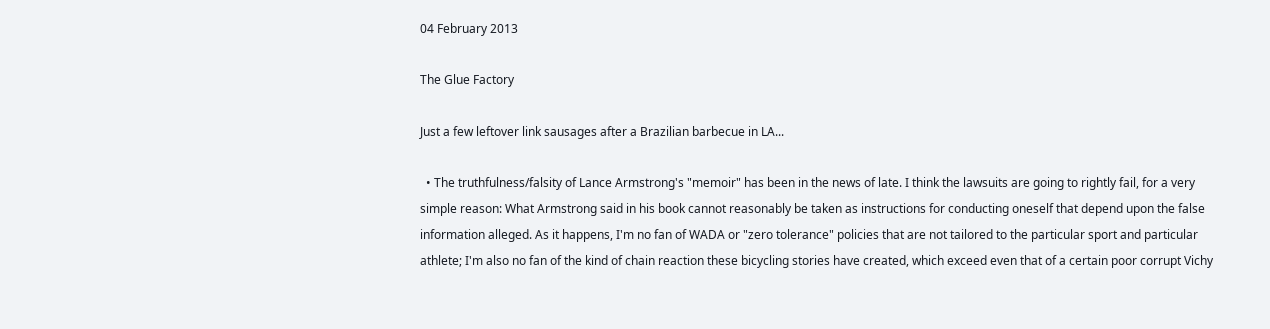04 February 2013

The Glue Factory

Just a few leftover link sausages after a Brazilian barbecue in LA...

  • The truthfulness/falsity of Lance Armstrong's "memoir" has been in the news of late. I think the lawsuits are going to rightly fail, for a very simple reason: What Armstrong said in his book cannot reasonably be taken as instructions for conducting oneself that depend upon the false information alleged. As it happens, I'm no fan of WADA or "zero tolerance" policies that are not tailored to the particular sport and particular athlete; I'm also no fan of the kind of chain reaction these bicycling stories have created, which exceed even that of a certain poor corrupt Vichy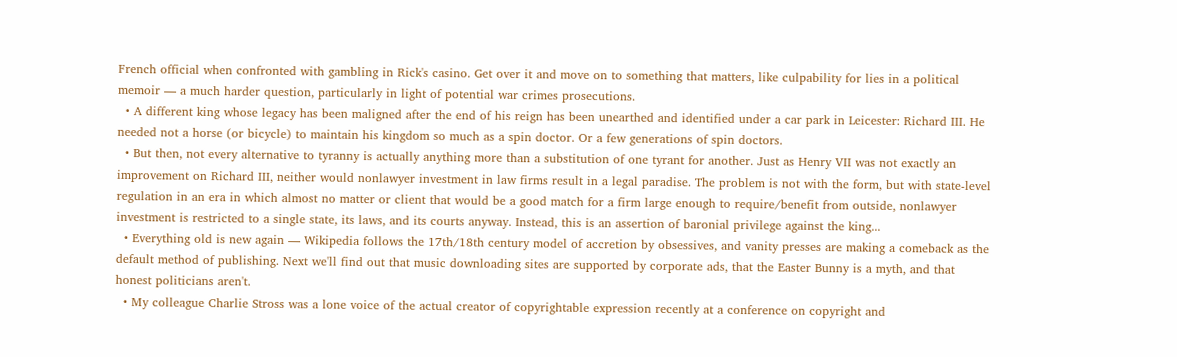French official when confronted with gambling in Rick's casino. Get over it and move on to something that matters, like culpability for lies in a political memoir — a much harder question, particularly in light of potential war crimes prosecutions.
  • A different king whose legacy has been maligned after the end of his reign has been unearthed and identified under a car park in Leicester: Richard III. He needed not a horse (or bicycle) to maintain his kingdom so much as a spin doctor. Or a few generations of spin doctors.
  • But then, not every alternative to tyranny is actually anything more than a substitution of one tyrant for another. Just as Henry VII was not exactly an improvement on Richard III, neither would nonlawyer investment in law firms result in a legal paradise. The problem is not with the form, but with state-level regulation in an era in which almost no matter or client that would be a good match for a firm large enough to require/benefit from outside, nonlawyer investment is restricted to a single state, its laws, and its courts anyway. Instead, this is an assertion of baronial privilege against the king...
  • Everything old is new again — Wikipedia follows the 17th/18th century model of accretion by obsessives, and vanity presses are making a comeback as the default method of publishing. Next we'll find out that music downloading sites are supported by corporate ads, that the Easter Bunny is a myth, and that honest politicians aren't.
  • My colleague Charlie Stross was a lone voice of the actual creator of copyrightable expression recently at a conference on copyright and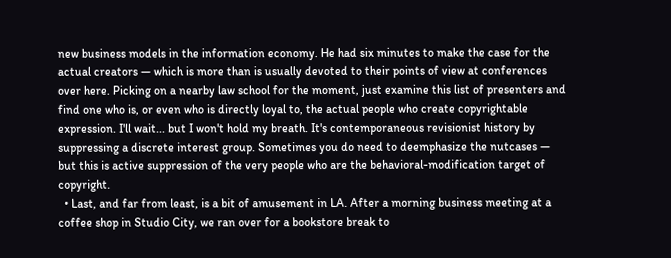new business models in the information economy. He had six minutes to make the case for the actual creators — which is more than is usually devoted to their points of view at conferences over here. Picking on a nearby law school for the moment, just examine this list of presenters and find one who is, or even who is directly loyal to, the actual people who create copyrightable expression. I'll wait... but I won't hold my breath. It's contemporaneous revisionist history by suppressing a discrete interest group. Sometimes you do need to deemphasize the nutcases — but this is active suppression of the very people who are the behavioral-modification target of copyright.
  • Last, and far from least, is a bit of amusement in LA. After a morning business meeting at a coffee shop in Studio City, we ran over for a bookstore break to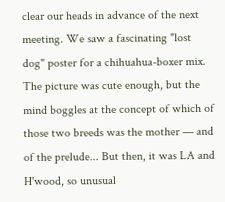clear our heads in advance of the next meeting. We saw a fascinating "lost dog" poster for a chihuahua-boxer mix. The picture was cute enough, but the mind boggles at the concept of which of those two breeds was the mother — and of the prelude... But then, it was LA and H'wood, so unusual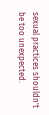sexual practices shouldn't be too unexpected.